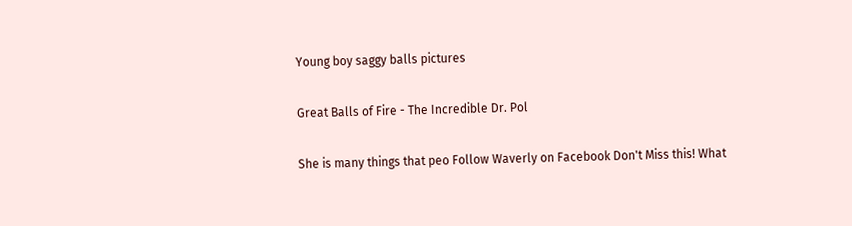Young boy saggy balls pictures

Great Balls of Fire - The Incredible Dr. Pol

She is many things that peo Follow Waverly on Facebook Don't Miss this! What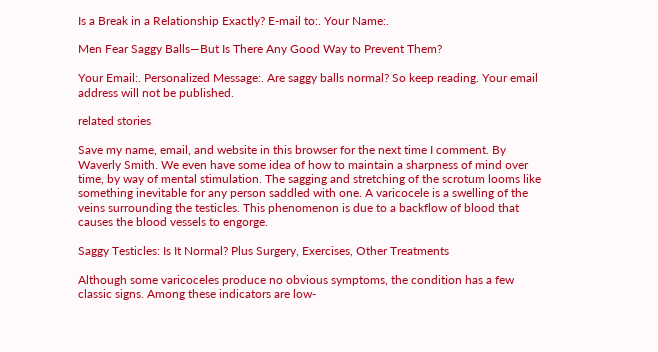Is a Break in a Relationship Exactly? E-mail to:. Your Name:.

Men Fear Saggy Balls—But Is There Any Good Way to Prevent Them?

Your Email:. Personalized Message:. Are saggy balls normal? So keep reading. Your email address will not be published.

related stories

Save my name, email, and website in this browser for the next time I comment. By Waverly Smith. We even have some idea of how to maintain a sharpness of mind over time, by way of mental stimulation. The sagging and stretching of the scrotum looms like something inevitable for any person saddled with one. A varicocele is a swelling of the veins surrounding the testicles. This phenomenon is due to a backflow of blood that causes the blood vessels to engorge.

Saggy Testicles: Is It Normal? Plus Surgery, Exercises, Other Treatments

Although some varicoceles produce no obvious symptoms, the condition has a few classic signs. Among these indicators are low-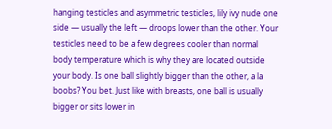hanging testicles and asymmetric testicles, lily ivy nude one side — usually the left — droops lower than the other. Your testicles need to be a few degrees cooler than normal body temperature which is why they are located outside your body. Is one ball slightly bigger than the other, a la boobs? You bet. Just like with breasts, one ball is usually bigger or sits lower in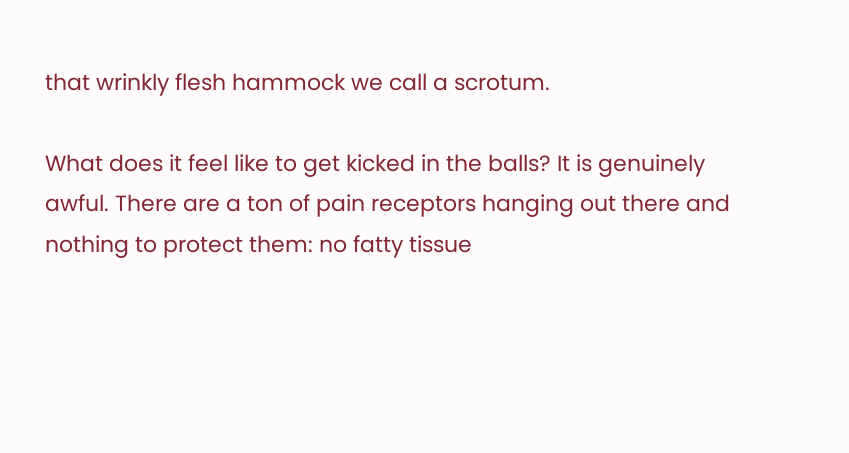that wrinkly flesh hammock we call a scrotum.

What does it feel like to get kicked in the balls? It is genuinely awful. There are a ton of pain receptors hanging out there and nothing to protect them: no fatty tissue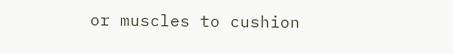or muscles to cushion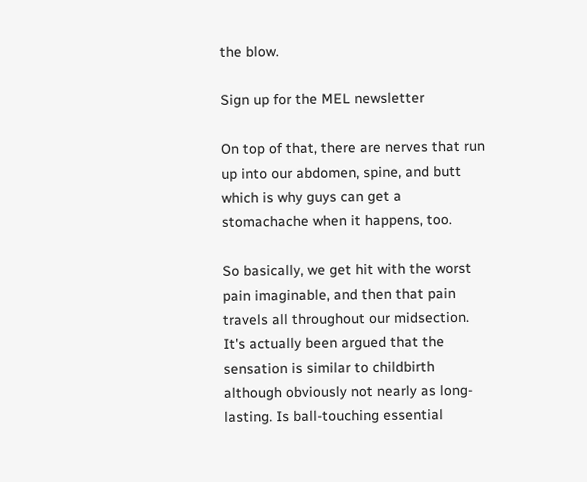the blow.

Sign up for the MEL newsletter

On top of that, there are nerves that run up into our abdomen, spine, and butt which is why guys can get a stomachache when it happens, too.

So basically, we get hit with the worst pain imaginable, and then that pain travels all throughout our midsection. It's actually been argued that the sensation is similar to childbirth although obviously not nearly as long-lasting. Is ball-touching essential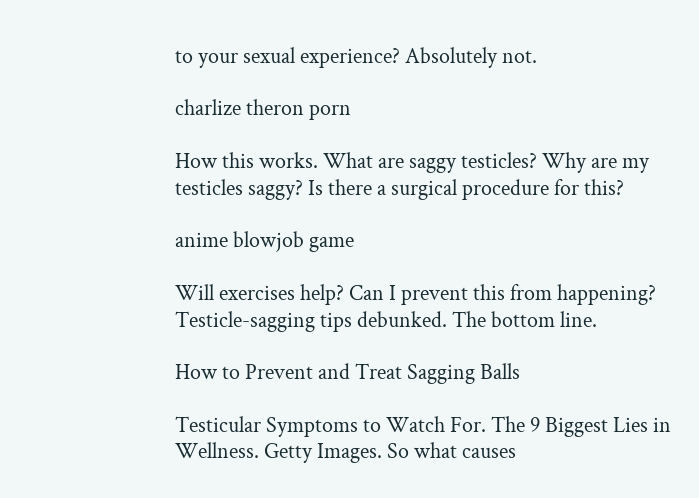to your sexual experience? Absolutely not.

charlize theron porn

How this works. What are saggy testicles? Why are my testicles saggy? Is there a surgical procedure for this?

anime blowjob game

Will exercises help? Can I prevent this from happening? Testicle-sagging tips debunked. The bottom line.

How to Prevent and Treat Sagging Balls

Testicular Symptoms to Watch For. The 9 Biggest Lies in Wellness. Getty Images. So what causes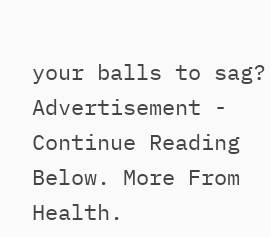your balls to sag? Advertisement - Continue Reading Below. More From Health.